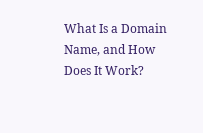What Is a Domain Name, and How Does It Work?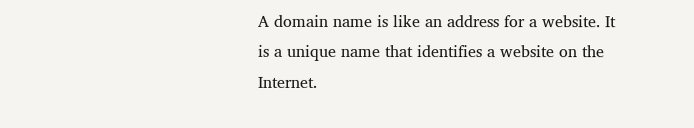A domain name is like an address for a website. It is a unique name that identifies a website on the Internet.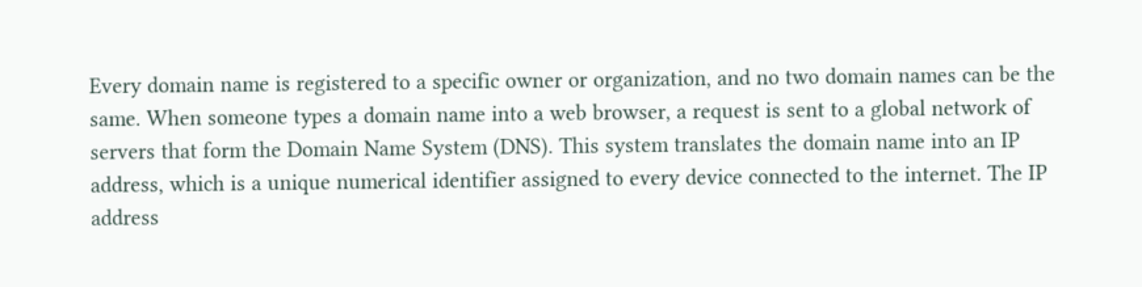Every domain name is registered to a specific owner or organization, and no two domain names can be the same. When someone types a domain name into a web browser, a request is sent to a global network of servers that form the Domain Name System (DNS). This system translates the domain name into an IP address, which is a unique numerical identifier assigned to every device connected to the internet. The IP address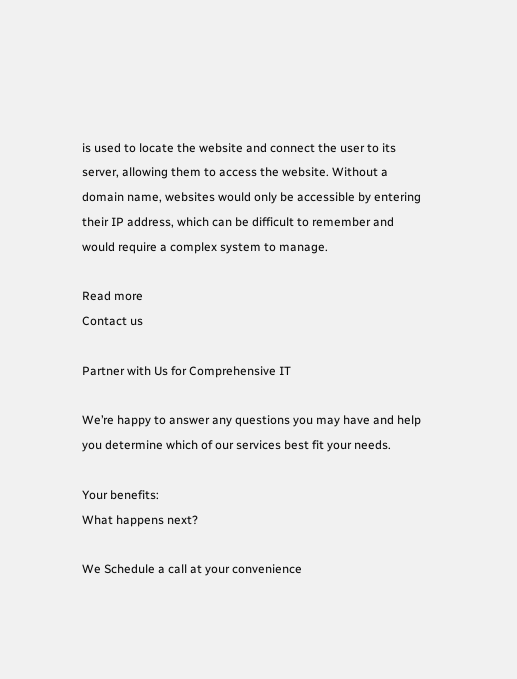is used to locate the website and connect the user to its server, allowing them to access the website. Without a domain name, websites would only be accessible by entering their IP address, which can be difficult to remember and would require a complex system to manage.

Read more
Contact us

Partner with Us for Comprehensive IT

We’re happy to answer any questions you may have and help you determine which of our services best fit your needs.

Your benefits:
What happens next?

We Schedule a call at your convenience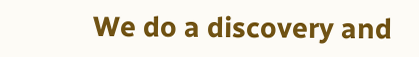We do a discovery and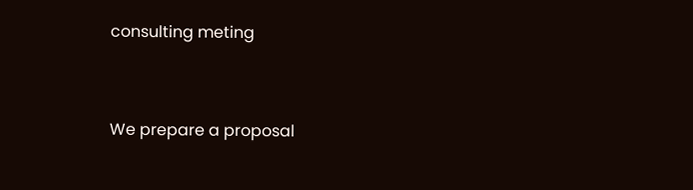consulting meting


We prepare a proposal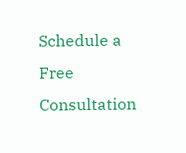Schedule a Free Consultation